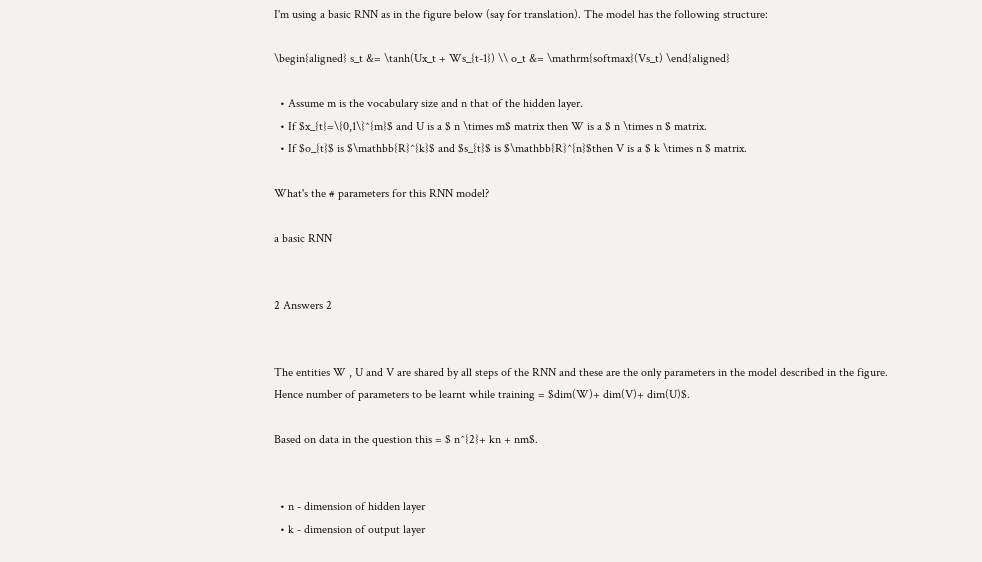I'm using a basic RNN as in the figure below (say for translation). The model has the following structure:

\begin{aligned} s_t &= \tanh(Ux_t + Ws_{t-1}) \\ o_t &= \mathrm{softmax}(Vs_t) \end{aligned}

  • Assume m is the vocabulary size and n that of the hidden layer.
  • If $x_{t}=\{0,1\}^{m}$ and U is a $ n \times m$ matrix then W is a $ n \times n $ matrix.
  • If $o_{t}$ is $\mathbb{R}^{k}$ and $s_{t}$ is $\mathbb{R}^{n}$then V is a $ k \times n $ matrix.

What's the # parameters for this RNN model?

a basic RNN


2 Answers 2


The entities W , U and V are shared by all steps of the RNN and these are the only parameters in the model described in the figure. Hence number of parameters to be learnt while training = $dim(W)+ dim(V)+ dim(U)$.

Based on data in the question this = $ n^{2}+ kn + nm$.


  • n - dimension of hidden layer
  • k - dimension of output layer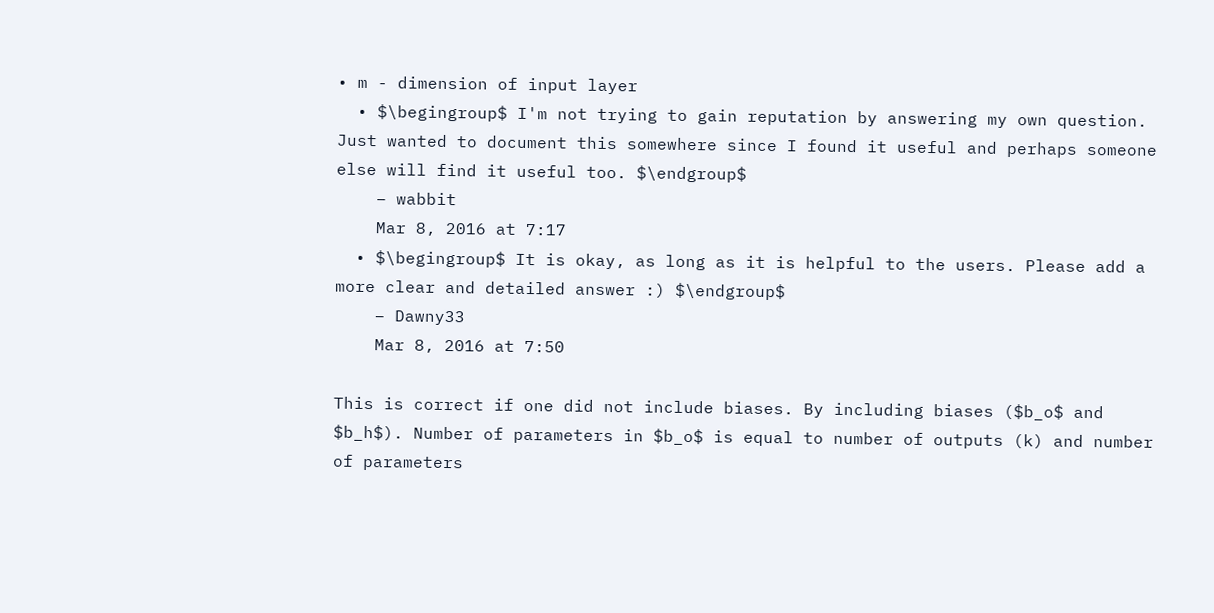• m - dimension of input layer
  • $\begingroup$ I'm not trying to gain reputation by answering my own question. Just wanted to document this somewhere since I found it useful and perhaps someone else will find it useful too. $\endgroup$
    – wabbit
    Mar 8, 2016 at 7:17
  • $\begingroup$ It is okay, as long as it is helpful to the users. Please add a more clear and detailed answer :) $\endgroup$
    – Dawny33
    Mar 8, 2016 at 7:50

This is correct if one did not include biases. By including biases ($b_o$ and $b_h$). Number of parameters in $b_o$ is equal to number of outputs (k) and number of parameters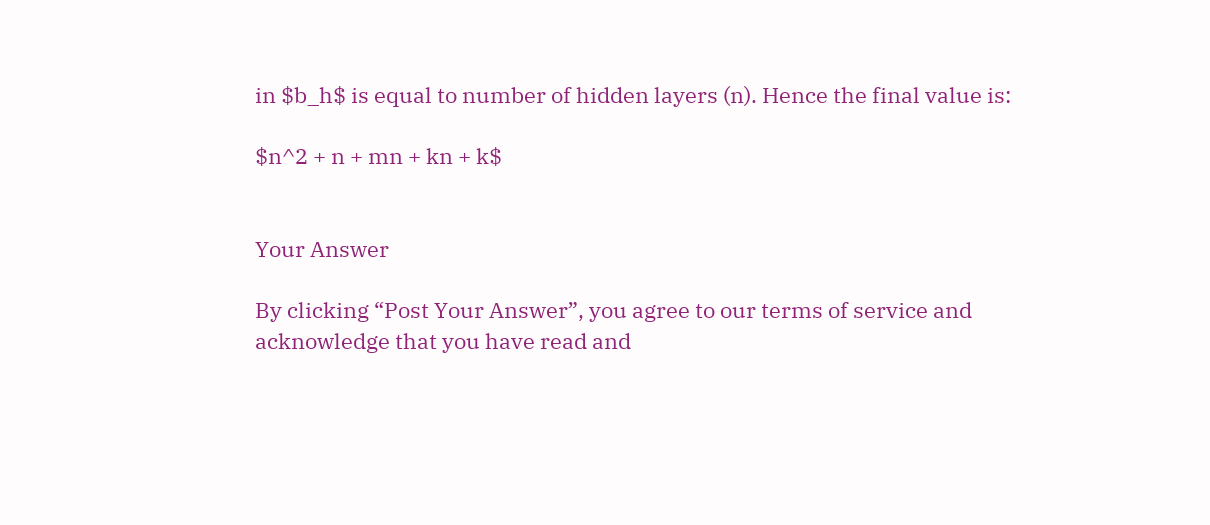in $b_h$ is equal to number of hidden layers (n). Hence the final value is:

$n^2 + n + mn + kn + k$


Your Answer

By clicking “Post Your Answer”, you agree to our terms of service and acknowledge that you have read and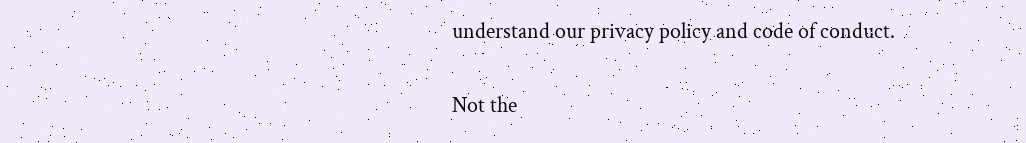understand our privacy policy and code of conduct.

Not the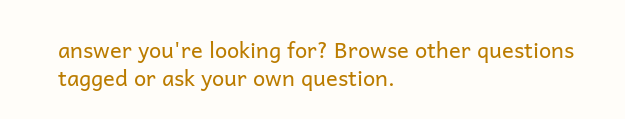answer you're looking for? Browse other questions tagged or ask your own question.